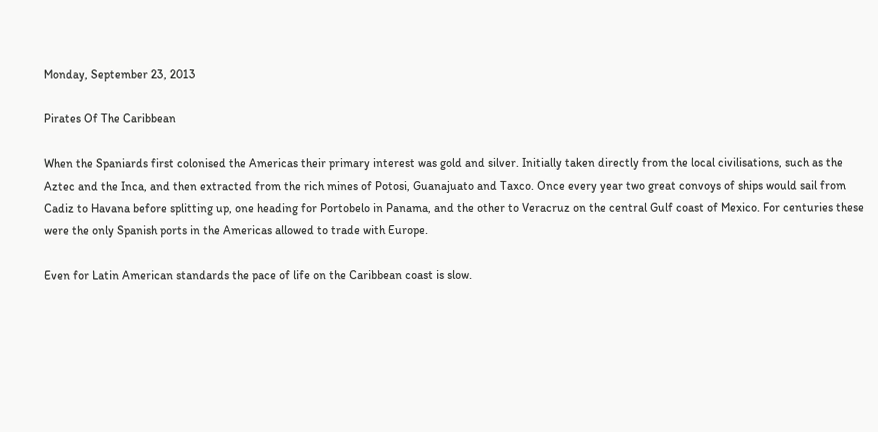Monday, September 23, 2013

Pirates Of The Caribbean

When the Spaniards first colonised the Americas their primary interest was gold and silver. Initially taken directly from the local civilisations, such as the Aztec and the Inca, and then extracted from the rich mines of Potosi, Guanajuato and Taxco. Once every year two great convoys of ships would sail from Cadiz to Havana before splitting up, one heading for Portobelo in Panama, and the other to Veracruz on the central Gulf coast of Mexico. For centuries these were the only Spanish ports in the Americas allowed to trade with Europe.

Even for Latin American standards the pace of life on the Caribbean coast is slow.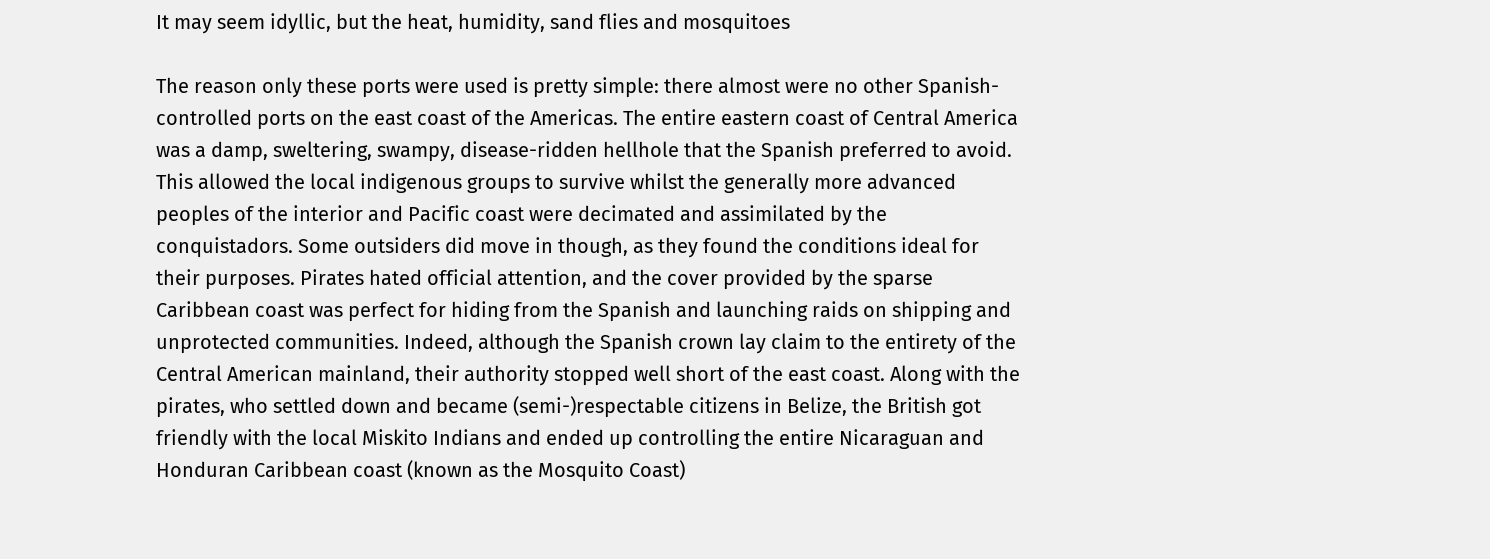It may seem idyllic, but the heat, humidity, sand flies and mosquitoes

The reason only these ports were used is pretty simple: there almost were no other Spanish-controlled ports on the east coast of the Americas. The entire eastern coast of Central America was a damp, sweltering, swampy, disease-ridden hellhole that the Spanish preferred to avoid. This allowed the local indigenous groups to survive whilst the generally more advanced peoples of the interior and Pacific coast were decimated and assimilated by the conquistadors. Some outsiders did move in though, as they found the conditions ideal for their purposes. Pirates hated official attention, and the cover provided by the sparse Caribbean coast was perfect for hiding from the Spanish and launching raids on shipping and unprotected communities. Indeed, although the Spanish crown lay claim to the entirety of the Central American mainland, their authority stopped well short of the east coast. Along with the pirates, who settled down and became (semi-)respectable citizens in Belize, the British got friendly with the local Miskito Indians and ended up controlling the entire Nicaraguan and Honduran Caribbean coast (known as the Mosquito Coast)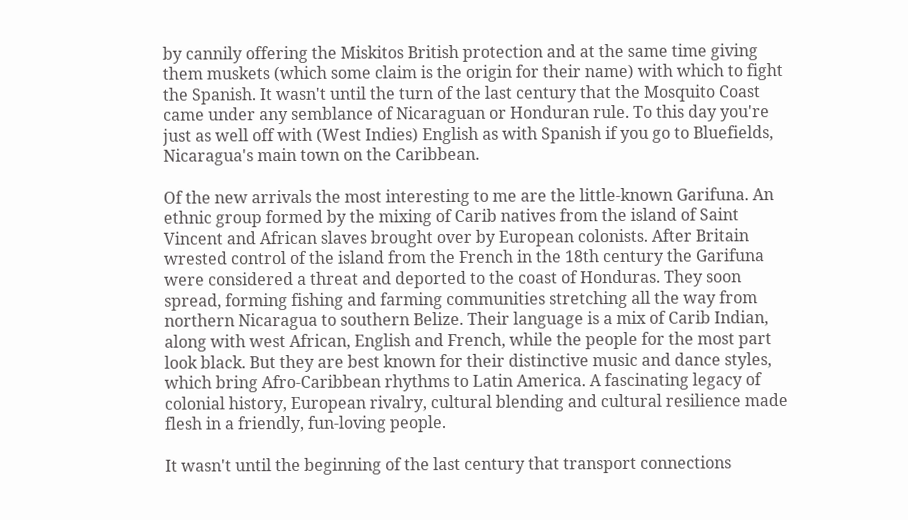by cannily offering the Miskitos British protection and at the same time giving them muskets (which some claim is the origin for their name) with which to fight the Spanish. It wasn't until the turn of the last century that the Mosquito Coast came under any semblance of Nicaraguan or Honduran rule. To this day you're just as well off with (West Indies) English as with Spanish if you go to Bluefields, Nicaragua's main town on the Caribbean.

Of the new arrivals the most interesting to me are the little-known Garifuna. An ethnic group formed by the mixing of Carib natives from the island of Saint Vincent and African slaves brought over by European colonists. After Britain wrested control of the island from the French in the 18th century the Garifuna were considered a threat and deported to the coast of Honduras. They soon spread, forming fishing and farming communities stretching all the way from northern Nicaragua to southern Belize. Their language is a mix of Carib Indian, along with west African, English and French, while the people for the most part look black. But they are best known for their distinctive music and dance styles, which bring Afro-Caribbean rhythms to Latin America. A fascinating legacy of colonial history, European rivalry, cultural blending and cultural resilience made flesh in a friendly, fun-loving people.

It wasn't until the beginning of the last century that transport connections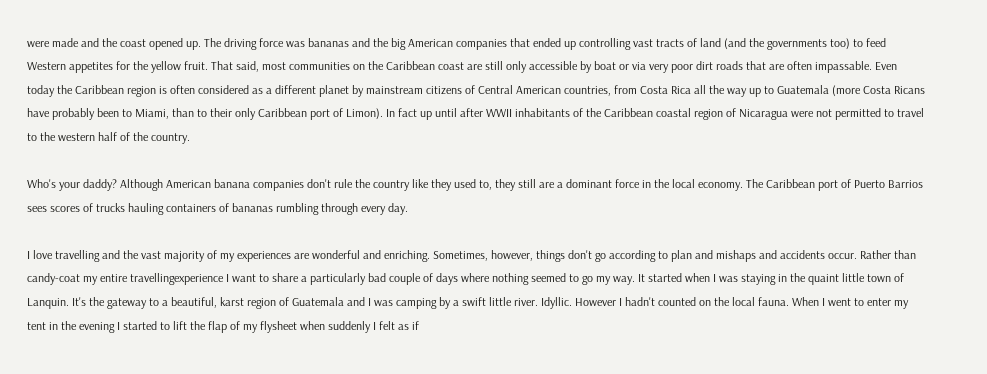were made and the coast opened up. The driving force was bananas and the big American companies that ended up controlling vast tracts of land (and the governments too) to feed Western appetites for the yellow fruit. That said, most communities on the Caribbean coast are still only accessible by boat or via very poor dirt roads that are often impassable. Even today the Caribbean region is often considered as a different planet by mainstream citizens of Central American countries, from Costa Rica all the way up to Guatemala (more Costa Ricans have probably been to Miami, than to their only Caribbean port of Limon). In fact up until after WWII inhabitants of the Caribbean coastal region of Nicaragua were not permitted to travel to the western half of the country.

Who's your daddy? Although American banana companies don't rule the country like they used to, they still are a dominant force in the local economy. The Caribbean port of Puerto Barrios sees scores of trucks hauling containers of bananas rumbling through every day.

I love travelling and the vast majority of my experiences are wonderful and enriching. Sometimes, however, things don't go according to plan and mishaps and accidents occur. Rather than candy-coat my entire travellingexperience I want to share a particularly bad couple of days where nothing seemed to go my way. It started when I was staying in the quaint little town of Lanquin. It's the gateway to a beautiful, karst region of Guatemala and I was camping by a swift little river. Idyllic. However I hadn't counted on the local fauna. When I went to enter my tent in the evening I started to lift the flap of my flysheet when suddenly I felt as if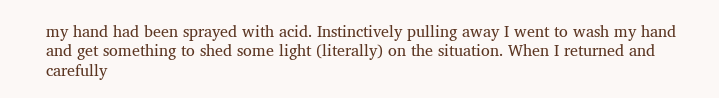my hand had been sprayed with acid. Instinctively pulling away I went to wash my hand and get something to shed some light (literally) on the situation. When I returned and carefully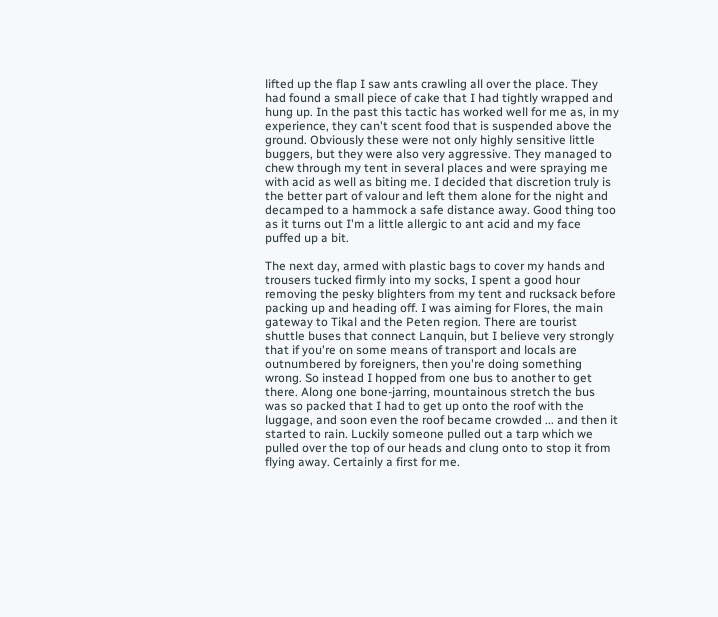lifted up the flap I saw ants crawling all over the place. They had found a small piece of cake that I had tightly wrapped and hung up. In the past this tactic has worked well for me as, in my experience, they can't scent food that is suspended above the ground. Obviously these were not only highly sensitive little buggers, but they were also very aggressive. They managed to chew through my tent in several places and were spraying me with acid as well as biting me. I decided that discretion truly is the better part of valour and left them alone for the night and decamped to a hammock a safe distance away. Good thing too as it turns out I'm a little allergic to ant acid and my face puffed up a bit.

The next day, armed with plastic bags to cover my hands and trousers tucked firmly into my socks, I spent a good hour removing the pesky blighters from my tent and rucksack before packing up and heading off. I was aiming for Flores, the main gateway to Tikal and the Peten region. There are tourist shuttle buses that connect Lanquin, but I believe very strongly that if you're on some means of transport and locals are outnumbered by foreigners, then you're doing something wrong. So instead I hopped from one bus to another to get there. Along one bone-jarring, mountainous stretch the bus was so packed that I had to get up onto the roof with the luggage, and soon even the roof became crowded ... and then it started to rain. Luckily someone pulled out a tarp which we pulled over the top of our heads and clung onto to stop it from flying away. Certainly a first for me.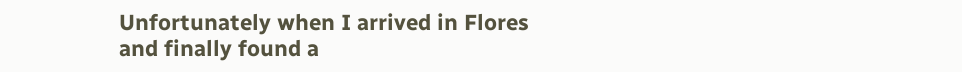Unfortunately when I arrived in Flores and finally found a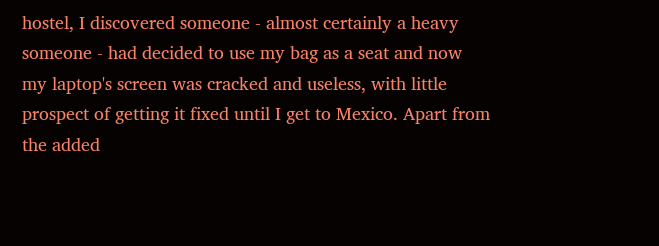hostel, I discovered someone - almost certainly a heavy someone - had decided to use my bag as a seat and now my laptop's screen was cracked and useless, with little prospect of getting it fixed until I get to Mexico. Apart from the added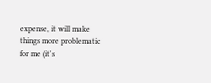expense, it will make things more problematic for me (it's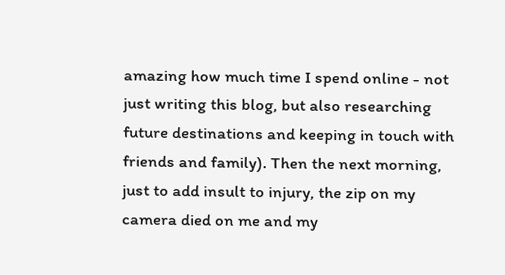amazing how much time I spend online - not just writing this blog, but also researching future destinations and keeping in touch with friends and family). Then the next morning, just to add insult to injury, the zip on my camera died on me and my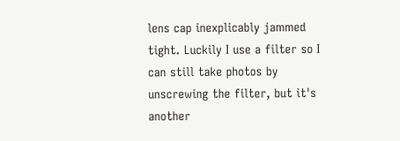lens cap inexplicably jammed tight. Luckily I use a filter so I can still take photos by unscrewing the filter, but it's another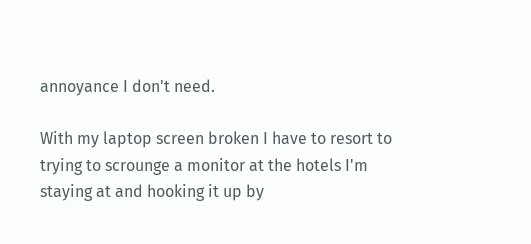annoyance I don't need.

With my laptop screen broken I have to resort to trying to scrounge a monitor at the hotels I'm staying at and hooking it up by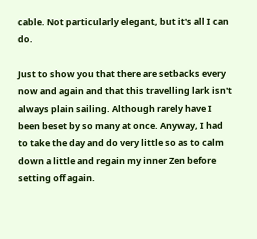cable. Not particularly elegant, but it's all I can do.

Just to show you that there are setbacks every now and again and that this travelling lark isn't always plain sailing. Although rarely have I been beset by so many at once. Anyway, I had to take the day and do very little so as to calm down a little and regain my inner Zen before setting off again.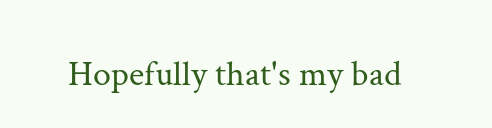Hopefully that's my bad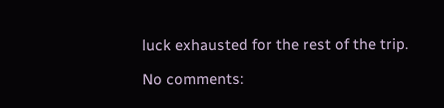luck exhausted for the rest of the trip.

No comments: